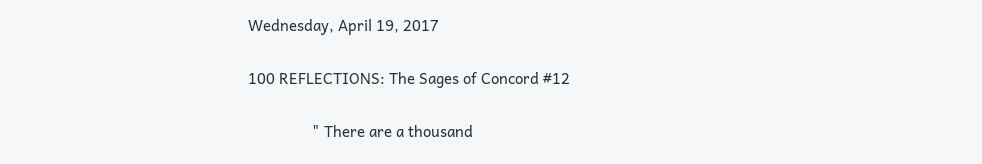Wednesday, April 19, 2017

100 REFLECTIONS: The Sages of Concord #12

                " There are a thousand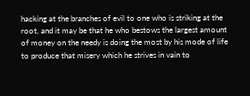hacking at the branches of evil to one who is striking at the root, and it may be that he who bestows the largest amount of money on the needy is doing the most by his mode of life to produce that misery which he strives in vain to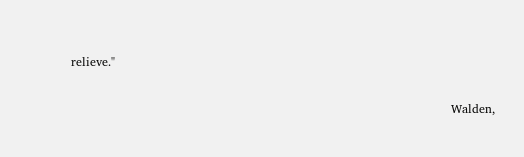relieve."

                                                                                               Walden,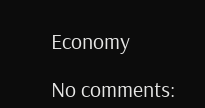Economy

No comments: